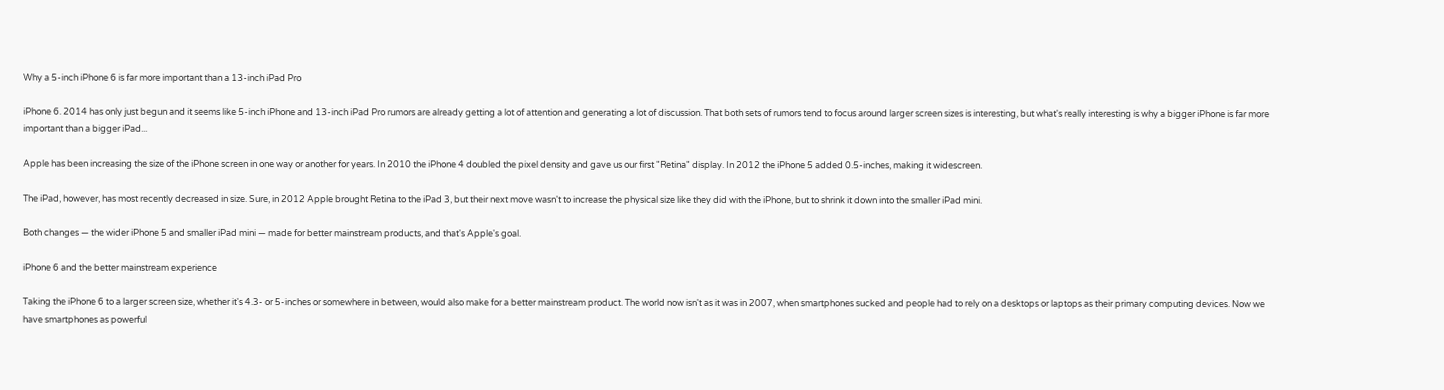Why a 5-inch iPhone 6 is far more important than a 13-inch iPad Pro

iPhone 6. 2014 has only just begun and it seems like 5-inch iPhone and 13-inch iPad Pro rumors are already getting a lot of attention and generating a lot of discussion. That both sets of rumors tend to focus around larger screen sizes is interesting, but what's really interesting is why a bigger iPhone is far more important than a bigger iPad...

Apple has been increasing the size of the iPhone screen in one way or another for years. In 2010 the iPhone 4 doubled the pixel density and gave us our first "Retina" display. In 2012 the iPhone 5 added 0.5-inches, making it widescreen.

The iPad, however, has most recently decreased in size. Sure, in 2012 Apple brought Retina to the iPad 3, but their next move wasn't to increase the physical size like they did with the iPhone, but to shrink it down into the smaller iPad mini.

Both changes — the wider iPhone 5 and smaller iPad mini — made for better mainstream products, and that's Apple's goal.

iPhone 6 and the better mainstream experience

Taking the iPhone 6 to a larger screen size, whether it's 4.3- or 5-inches or somewhere in between, would also make for a better mainstream product. The world now isn't as it was in 2007, when smartphones sucked and people had to rely on a desktops or laptops as their primary computing devices. Now we have smartphones as powerful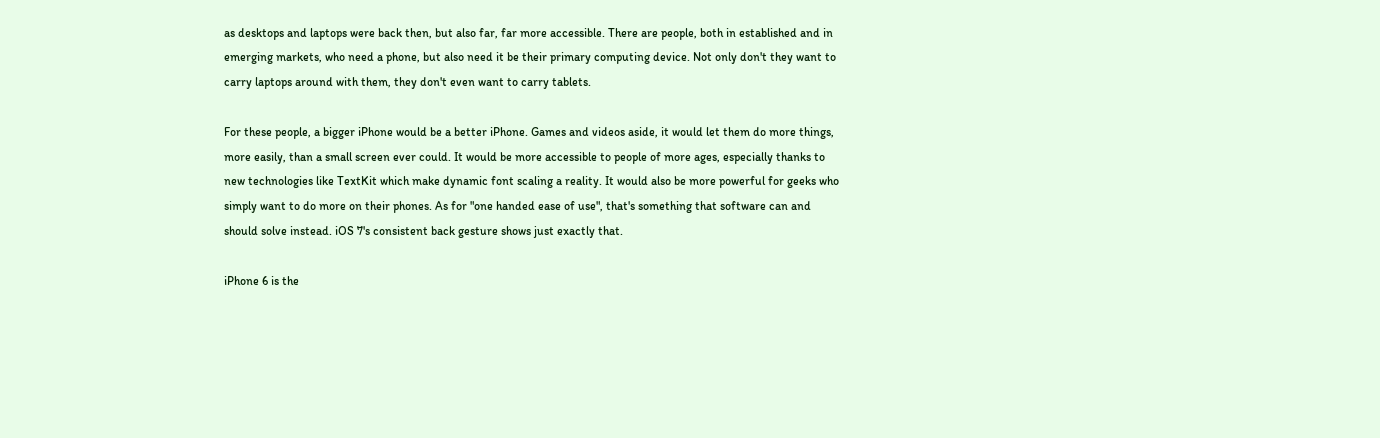as desktops and laptops were back then, but also far, far more accessible. There are people, both in established and in emerging markets, who need a phone, but also need it be their primary computing device. Not only don't they want to carry laptops around with them, they don't even want to carry tablets.

For these people, a bigger iPhone would be a better iPhone. Games and videos aside, it would let them do more things, more easily, than a small screen ever could. It would be more accessible to people of more ages, especially thanks to new technologies like TextKit which make dynamic font scaling a reality. It would also be more powerful for geeks who simply want to do more on their phones. As for "one handed ease of use", that's something that software can and should solve instead. iOS 7's consistent back gesture shows just exactly that.

iPhone 6 is the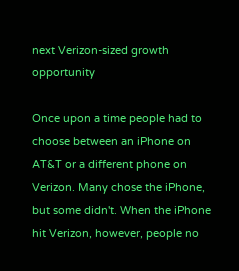next Verizon-sized growth opportunity

Once upon a time people had to choose between an iPhone on AT&T or a different phone on Verizon. Many chose the iPhone, but some didn't. When the iPhone hit Verizon, however, people no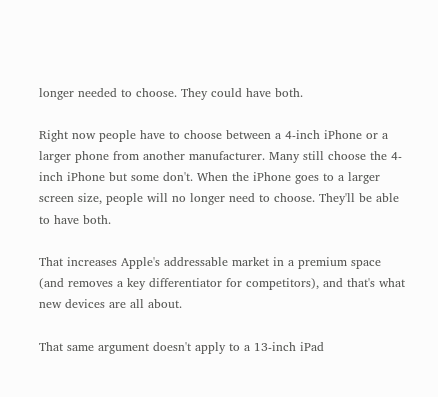longer needed to choose. They could have both.

Right now people have to choose between a 4-inch iPhone or a larger phone from another manufacturer. Many still choose the 4-inch iPhone but some don't. When the iPhone goes to a larger screen size, people will no longer need to choose. They'll be able to have both.

That increases Apple's addressable market in a premium space (and removes a key differentiator for competitors), and that's what new devices are all about.

That same argument doesn't apply to a 13-inch iPad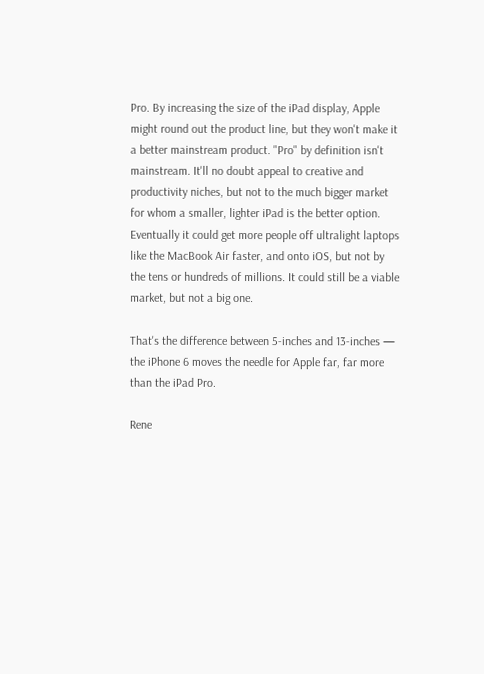Pro. By increasing the size of the iPad display, Apple might round out the product line, but they won't make it a better mainstream product. "Pro" by definition isn't mainstream. It'll no doubt appeal to creative and productivity niches, but not to the much bigger market for whom a smaller, lighter iPad is the better option. Eventually it could get more people off ultralight laptops like the MacBook Air faster, and onto iOS, but not by the tens or hundreds of millions. It could still be a viable market, but not a big one.

That's the difference between 5-inches and 13-inches — the iPhone 6 moves the needle for Apple far, far more than the iPad Pro.

Rene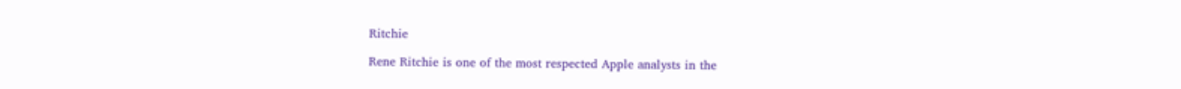Ritchie

Rene Ritchie is one of the most respected Apple analysts in the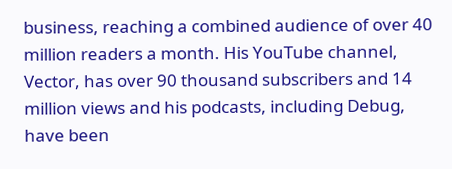business, reaching a combined audience of over 40 million readers a month. His YouTube channel, Vector, has over 90 thousand subscribers and 14 million views and his podcasts, including Debug, have been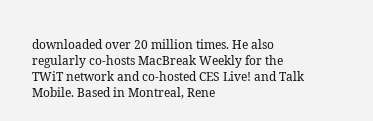downloaded over 20 million times. He also regularly co-hosts MacBreak Weekly for the TWiT network and co-hosted CES Live! and Talk Mobile. Based in Montreal, Rene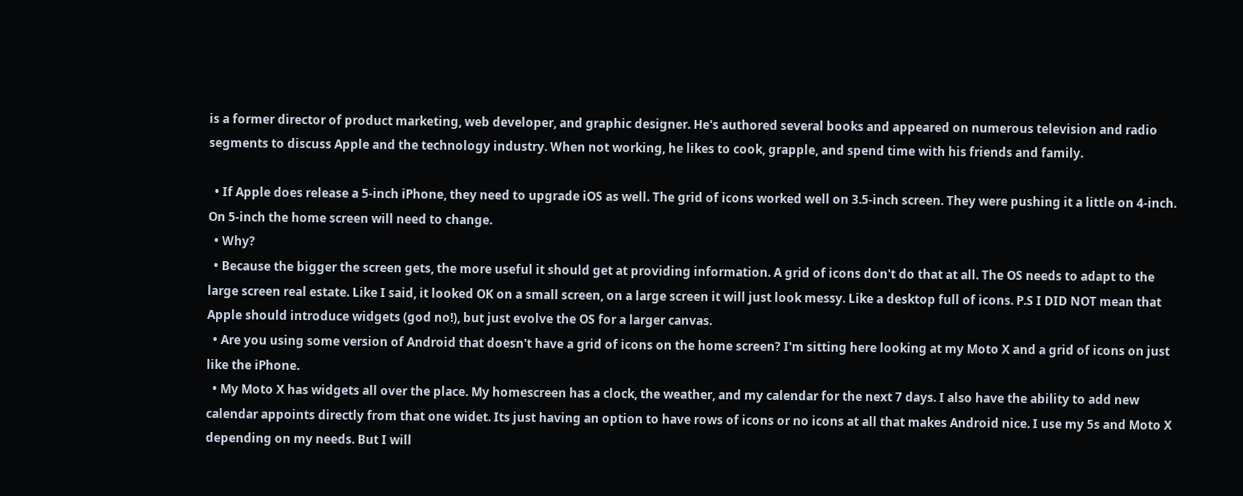is a former director of product marketing, web developer, and graphic designer. He's authored several books and appeared on numerous television and radio segments to discuss Apple and the technology industry. When not working, he likes to cook, grapple, and spend time with his friends and family.

  • If Apple does release a 5-inch iPhone, they need to upgrade iOS as well. The grid of icons worked well on 3.5-inch screen. They were pushing it a little on 4-inch. On 5-inch the home screen will need to change.
  • Why?
  • Because the bigger the screen gets, the more useful it should get at providing information. A grid of icons don't do that at all. The OS needs to adapt to the large screen real estate. Like I said, it looked OK on a small screen, on a large screen it will just look messy. Like a desktop full of icons. P.S I DID NOT mean that Apple should introduce widgets (god no!), but just evolve the OS for a larger canvas.
  • Are you using some version of Android that doesn't have a grid of icons on the home screen? I'm sitting here looking at my Moto X and a grid of icons on just like the iPhone.
  • My Moto X has widgets all over the place. My homescreen has a clock, the weather, and my calendar for the next 7 days. I also have the ability to add new calendar appoints directly from that one widet. Its just having an option to have rows of icons or no icons at all that makes Android nice. I use my 5s and Moto X depending on my needs. But I will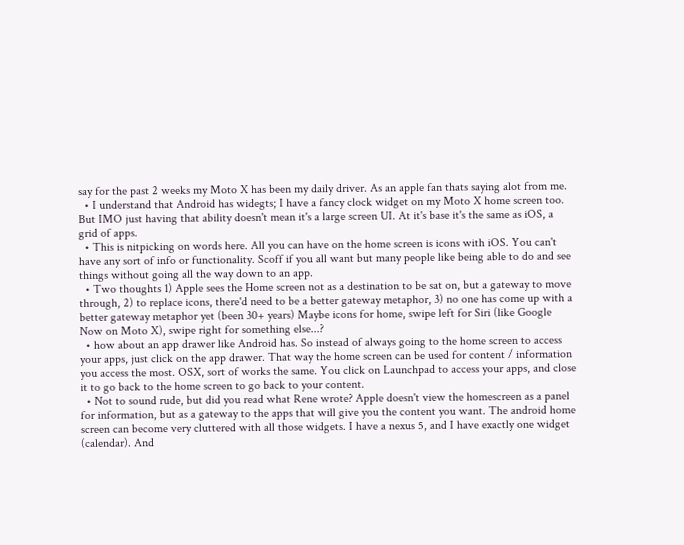say for the past 2 weeks my Moto X has been my daily driver. As an apple fan thats saying alot from me.
  • I understand that Android has widegts; I have a fancy clock widget on my Moto X home screen too. But IMO just having that ability doesn't mean it's a large screen UI. At it's base it's the same as iOS, a grid of apps.
  • This is nitpicking on words here. All you can have on the home screen is icons with iOS. You can't have any sort of info or functionality. Scoff if you all want but many people like being able to do and see things without going all the way down to an app.
  • Two thoughts 1) Apple sees the Home screen not as a destination to be sat on, but a gateway to move through, 2) to replace icons, there'd need to be a better gateway metaphor, 3) no one has come up with a better gateway metaphor yet (been 30+ years) Maybe icons for home, swipe left for Siri (like Google Now on Moto X), swipe right for something else...?
  • how about an app drawer like Android has. So instead of always going to the home screen to access your apps, just click on the app drawer. That way the home screen can be used for content / information you access the most. OSX, sort of works the same. You click on Launchpad to access your apps, and close it to go back to the home screen to go back to your content.
  • Not to sound rude, but did you read what Rene wrote? Apple doesn't view the homescreen as a panel for information, but as a gateway to the apps that will give you the content you want. The android home screen can become very cluttered with all those widgets. I have a nexus 5, and I have exactly one widget (calendar). And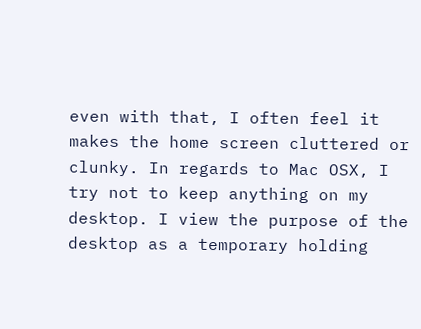even with that, I often feel it makes the home screen cluttered or clunky. In regards to Mac OSX, I try not to keep anything on my desktop. I view the purpose of the desktop as a temporary holding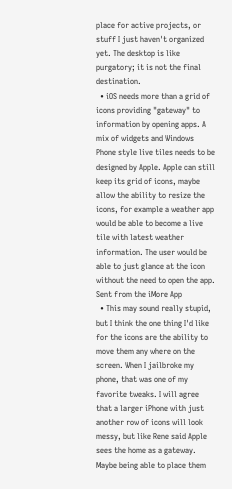place for active projects, or stuff I just haven't organized yet. The desktop is like purgatory; it is not the final destination.
  • iOS needs more than a grid of icons providing "gateway" to information by opening apps. A mix of widgets and Windows Phone style live tiles needs to be designed by Apple. Apple can still keep its grid of icons, maybe allow the ability to resize the icons, for example a weather app would be able to become a live tile with latest weather information. The user would be able to just glance at the icon without the need to open the app. Sent from the iMore App
  • This may sound really stupid, but I think the one thing I'd like for the icons are the ability to move them any where on the screen. When I jailbroke my phone, that was one of my favorite tweaks. I will agree that a larger iPhone with just another row of icons will look messy, but like Rene said Apple sees the home as a gateway. Maybe being able to place them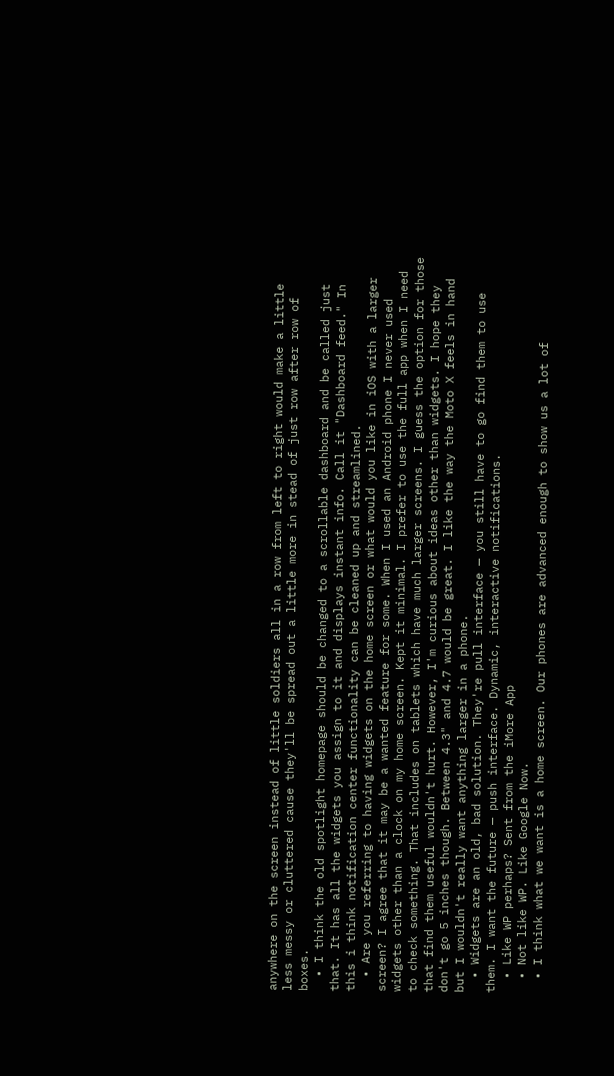anywhere on the screen instead of little soldiers all in a row from left to right would make a little less messy or cluttered cause they'll be spread out a little more in stead of just row after row of boxes.
  • I think the old spotlight homepage should be changed to a scrollable dashboard and be called just that. It has all the widgets you assign to it and displays instant info. Call it "Dashboard feed." In this i think notification center functionality can be cleaned up and streamlined.
  • Are you referring to having widgets on the home screen or what would you like in iOS with a larger screen? I agree that it may be a wanted feature for some. When I used an Android phone I never used widgets other than a clock on my home screen. Kept it minimal. I prefer to use the full app when I need to check something. That includes on tablets which have much larger screens. I guess the option for those that find them useful wouldn't hurt. However, I'm curious about ideas other than widgets. I hope they don't go 5 inches though. Between 4.3" and 4.7 would be great. I like the way the Moto X feels in hand but I wouldn't really want anything larger in a phone.
  • Widgets are an old, bad solution. They're pull interface — you still have to go find them to use them. I want the future — push interface. Dynamic, interactive notifications.
  • Like WP perhaps? Sent from the iMore App
  • Not like WP. Like Google Now.
  • I think what we want is a home screen. Our phones are advanced enough to show us a lot of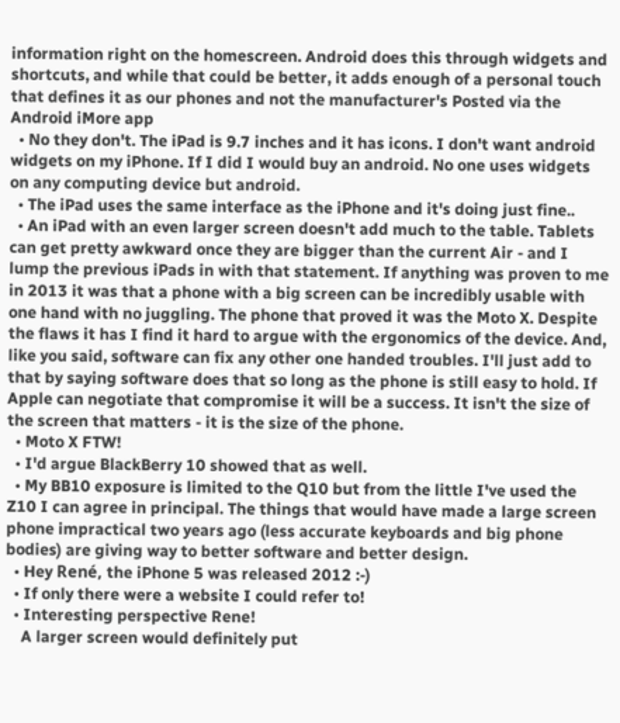information right on the homescreen. Android does this through widgets and shortcuts, and while that could be better, it adds enough of a personal touch that defines it as our phones and not the manufacturer's Posted via the Android iMore app
  • No they don't. The iPad is 9.7 inches and it has icons. I don't want android widgets on my iPhone. If I did I would buy an android. No one uses widgets on any computing device but android.
  • The iPad uses the same interface as the iPhone and it's doing just fine..
  • An iPad with an even larger screen doesn't add much to the table. Tablets can get pretty awkward once they are bigger than the current Air - and I lump the previous iPads in with that statement. If anything was proven to me in 2013 it was that a phone with a big screen can be incredibly usable with one hand with no juggling. The phone that proved it was the Moto X. Despite the flaws it has I find it hard to argue with the ergonomics of the device. And, like you said, software can fix any other one handed troubles. I'll just add to that by saying software does that so long as the phone is still easy to hold. If Apple can negotiate that compromise it will be a success. It isn't the size of the screen that matters - it is the size of the phone.
  • Moto X FTW!
  • I'd argue BlackBerry 10 showed that as well.
  • My BB10 exposure is limited to the Q10 but from the little I've used the Z10 I can agree in principal. The things that would have made a large screen phone impractical two years ago (less accurate keyboards and big phone bodies) are giving way to better software and better design.
  • Hey René, the iPhone 5 was released 2012 :-)
  • If only there were a website I could refer to!
  • Interesting perspective Rene!
    A larger screen would definitely put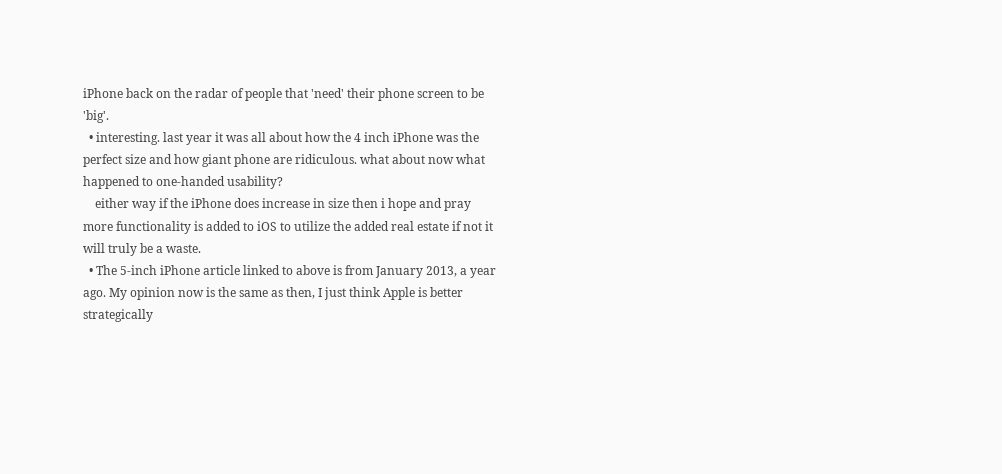iPhone back on the radar of people that 'need' their phone screen to be 'big'.
  • interesting. last year it was all about how the 4 inch iPhone was the perfect size and how giant phone are ridiculous. what about now what happened to one-handed usability?
    either way if the iPhone does increase in size then i hope and pray more functionality is added to iOS to utilize the added real estate if not it will truly be a waste.
  • The 5-inch iPhone article linked to above is from January 2013, a year ago. My opinion now is the same as then, I just think Apple is better strategically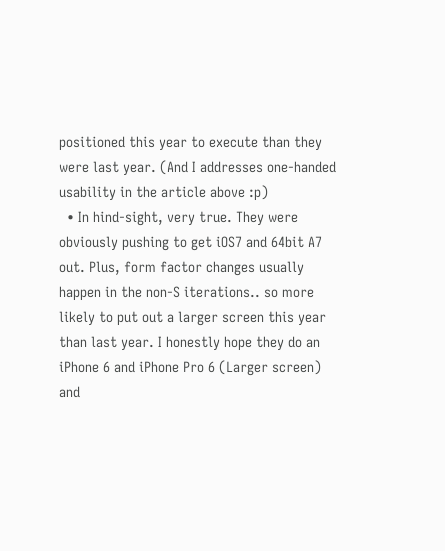positioned this year to execute than they were last year. (And I addresses one-handed usability in the article above :p)
  • In hind-sight, very true. They were obviously pushing to get iOS7 and 64bit A7 out. Plus, form factor changes usually happen in the non-S iterations.. so more likely to put out a larger screen this year than last year. I honestly hope they do an iPhone 6 and iPhone Pro 6 (Larger screen) and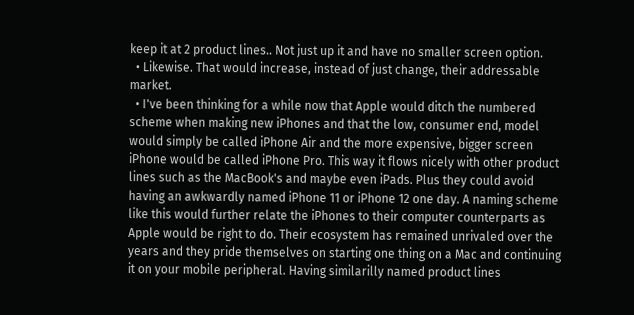keep it at 2 product lines.. Not just up it and have no smaller screen option.
  • Likewise. That would increase, instead of just change, their addressable market.
  • I've been thinking for a while now that Apple would ditch the numbered scheme when making new iPhones and that the low, consumer end, model would simply be called iPhone Air and the more expensive, bigger screen iPhone would be called iPhone Pro. This way it flows nicely with other product lines such as the MacBook's and maybe even iPads. Plus they could avoid having an awkwardly named iPhone 11 or iPhone 12 one day. A naming scheme like this would further relate the iPhones to their computer counterparts as Apple would be right to do. Their ecosystem has remained unrivaled over the years and they pride themselves on starting one thing on a Mac and continuing it on your mobile peripheral. Having similarilly named product lines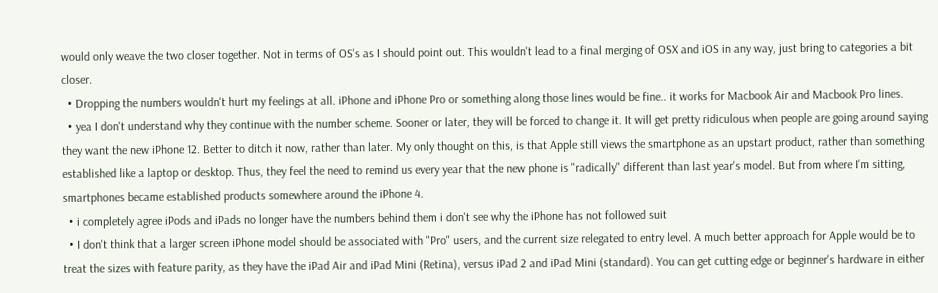would only weave the two closer together. Not in terms of OS's as I should point out. This wouldn't lead to a final merging of OSX and iOS in any way, just bring to categories a bit closer.
  • Dropping the numbers wouldn't hurt my feelings at all. iPhone and iPhone Pro or something along those lines would be fine.. it works for Macbook Air and Macbook Pro lines.
  • yea I don't understand why they continue with the number scheme. Sooner or later, they will be forced to change it. It will get pretty ridiculous when people are going around saying they want the new iPhone 12. Better to ditch it now, rather than later. My only thought on this, is that Apple still views the smartphone as an upstart product, rather than something established like a laptop or desktop. Thus, they feel the need to remind us every year that the new phone is "radically" different than last year's model. But from where I'm sitting, smartphones became established products somewhere around the iPhone 4.
  • i completely agree iPods and iPads no longer have the numbers behind them i don't see why the iPhone has not followed suit
  • I don't think that a larger screen iPhone model should be associated with "Pro" users, and the current size relegated to entry level. A much better approach for Apple would be to treat the sizes with feature parity, as they have the iPad Air and iPad Mini (Retina), versus iPad 2 and iPad Mini (standard). You can get cutting edge or beginner's hardware in either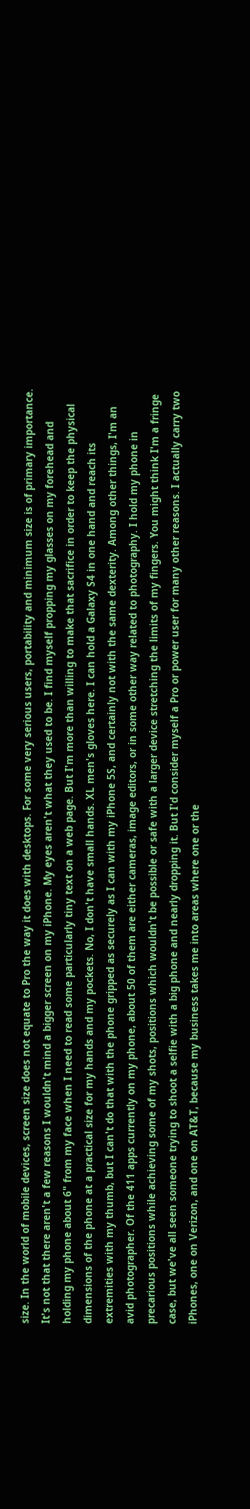size. In the world of mobile devices, screen size does not equate to Pro the way it does with desktops. For some very serious users, portability and minimum size is of primary importance. It's not that there aren't a few reasons I wouldn't mind a bigger screen on my iPhone. My eyes aren't what they used to be. I find myself propping my glasses on my forehead and holding my phone about 6" from my face when I need to read some particularly tiny text on a web page. But I'm more than willing to make that sacrifice in order to keep the physical dimensions of the phone at a practical size for my hands and my pockets. No, I don't have small hands. XL men's gloves here. I can hold a Galaxy S4 in one hand and reach its extremities with my thumb, but I can't do that with the phone gripped as securely as I can with my iPhone 5S, and certainly not with the same dexterity. Among other things, I'm an avid photographer. Of the 411 apps currently on my phone, about 50 of them are either cameras, image editors, or in some other way related to photography. I hold my phone in precarious positions while achieving some of my shots, positions which wouldn't be possible or safe with a larger device stretching the limits of my fingers. You might think I'm a fringe case, but we've all seen someone trying to shoot a selfie with a big phone and nearly dropping it. But I'd consider myself a Pro or power user for many other reasons. I actually carry two iPhones, one on Verizon, and one on AT&T, because my business takes me into areas where one or the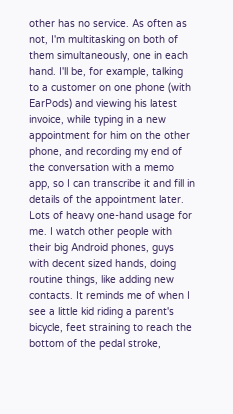other has no service. As often as not, I'm multitasking on both of them simultaneously, one in each hand. I'll be, for example, talking to a customer on one phone (with EarPods) and viewing his latest invoice, while typing in a new appointment for him on the other phone, and recording my end of the conversation with a memo app, so I can transcribe it and fill in details of the appointment later. Lots of heavy one-hand usage for me. I watch other people with their big Android phones, guys with decent sized hands, doing routine things, like adding new contacts. It reminds me of when I see a little kid riding a parent's bicycle, feet straining to reach the bottom of the pedal stroke,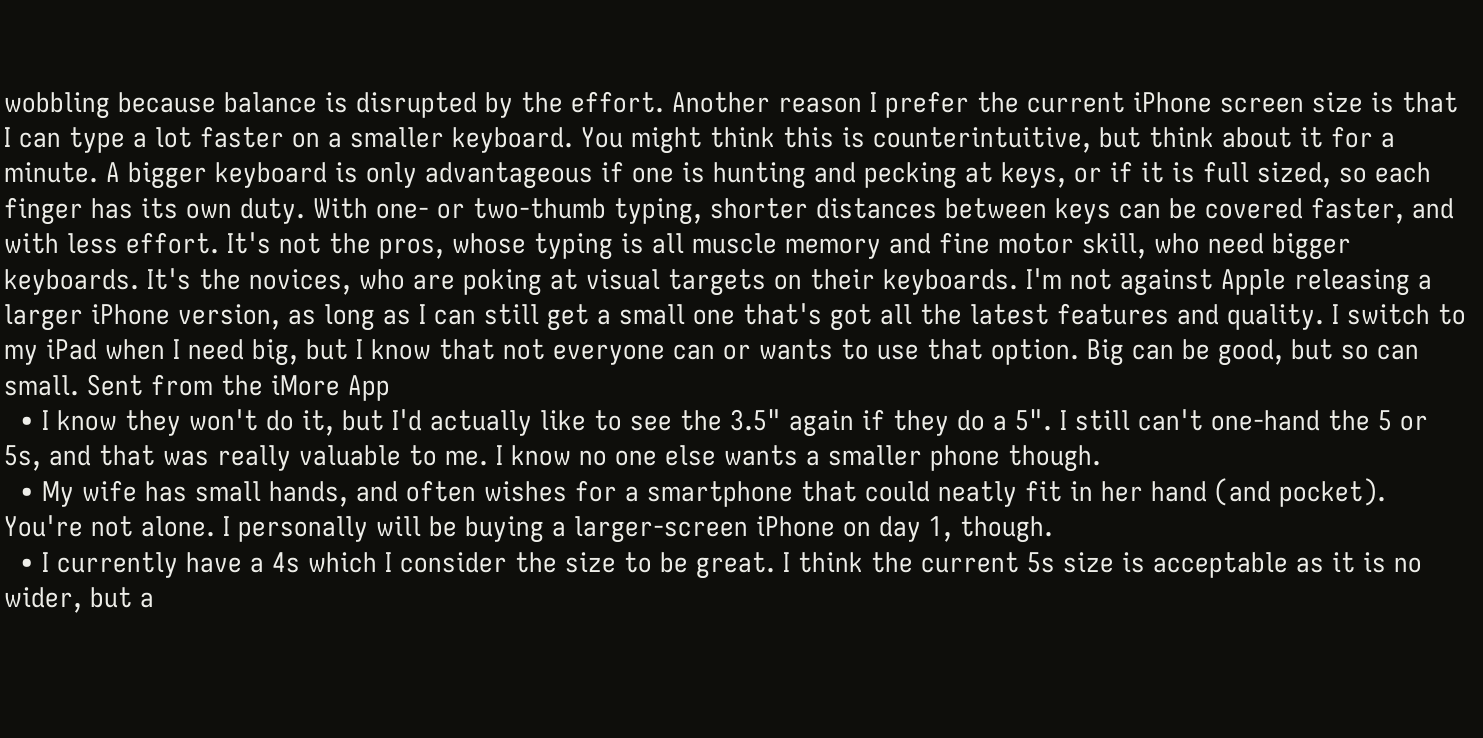wobbling because balance is disrupted by the effort. Another reason I prefer the current iPhone screen size is that I can type a lot faster on a smaller keyboard. You might think this is counterintuitive, but think about it for a minute. A bigger keyboard is only advantageous if one is hunting and pecking at keys, or if it is full sized, so each finger has its own duty. With one- or two-thumb typing, shorter distances between keys can be covered faster, and with less effort. It's not the pros, whose typing is all muscle memory and fine motor skill, who need bigger keyboards. It's the novices, who are poking at visual targets on their keyboards. I'm not against Apple releasing a larger iPhone version, as long as I can still get a small one that's got all the latest features and quality. I switch to my iPad when I need big, but I know that not everyone can or wants to use that option. Big can be good, but so can small. Sent from the iMore App
  • I know they won't do it, but I'd actually like to see the 3.5" again if they do a 5". I still can't one-hand the 5 or 5s, and that was really valuable to me. I know no one else wants a smaller phone though.
  • My wife has small hands, and often wishes for a smartphone that could neatly fit in her hand (and pocket). You're not alone. I personally will be buying a larger-screen iPhone on day 1, though.
  • I currently have a 4s which I consider the size to be great. I think the current 5s size is acceptable as it is no wider, but a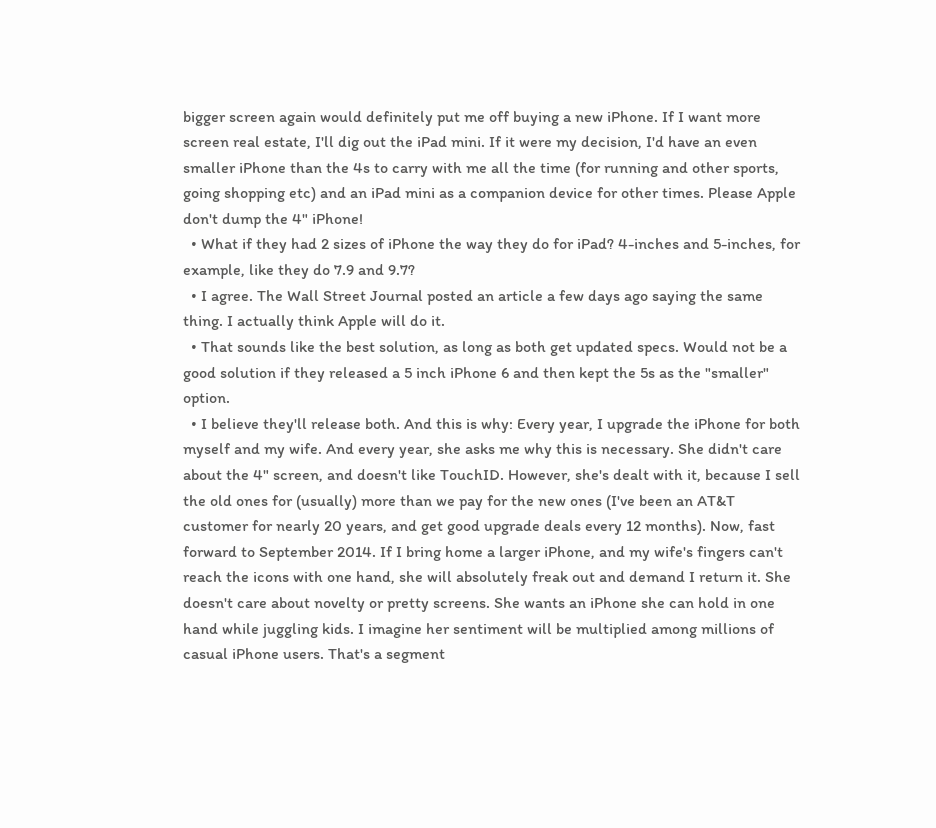bigger screen again would definitely put me off buying a new iPhone. If I want more screen real estate, I'll dig out the iPad mini. If it were my decision, I'd have an even smaller iPhone than the 4s to carry with me all the time (for running and other sports, going shopping etc) and an iPad mini as a companion device for other times. Please Apple don't dump the 4" iPhone!
  • What if they had 2 sizes of iPhone the way they do for iPad? 4-inches and 5-inches, for example, like they do 7.9 and 9.7?
  • I agree. The Wall Street Journal posted an article a few days ago saying the same thing. I actually think Apple will do it.
  • That sounds like the best solution, as long as both get updated specs. Would not be a good solution if they released a 5 inch iPhone 6 and then kept the 5s as the "smaller" option.
  • I believe they'll release both. And this is why: Every year, I upgrade the iPhone for both myself and my wife. And every year, she asks me why this is necessary. She didn't care about the 4" screen, and doesn't like TouchID. However, she's dealt with it, because I sell the old ones for (usually) more than we pay for the new ones (I've been an AT&T customer for nearly 20 years, and get good upgrade deals every 12 months). Now, fast forward to September 2014. If I bring home a larger iPhone, and my wife's fingers can't reach the icons with one hand, she will absolutely freak out and demand I return it. She doesn't care about novelty or pretty screens. She wants an iPhone she can hold in one hand while juggling kids. I imagine her sentiment will be multiplied among millions of casual iPhone users. That's a segment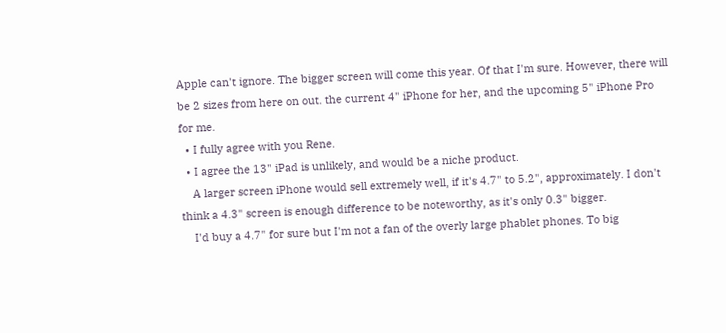Apple can't ignore. The bigger screen will come this year. Of that I'm sure. However, there will be 2 sizes from here on out. the current 4" iPhone for her, and the upcoming 5" iPhone Pro for me.
  • I fully agree with you Rene.
  • I agree the 13" iPad is unlikely, and would be a niche product.
    A larger screen iPhone would sell extremely well, if it's 4.7" to 5.2", approximately. I don't think a 4.3" screen is enough difference to be noteworthy, as it's only 0.3" bigger.
    I'd buy a 4.7" for sure but I'm not a fan of the overly large phablet phones. To big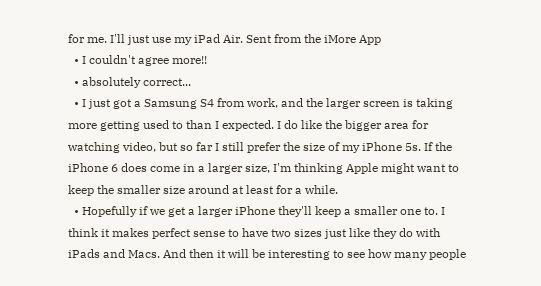for me. I'll just use my iPad Air. Sent from the iMore App
  • I couldn't agree more!!
  • absolutely correct...
  • I just got a Samsung S4 from work, and the larger screen is taking more getting used to than I expected. I do like the bigger area for watching video, but so far I still prefer the size of my iPhone 5s. If the iPhone 6 does come in a larger size, I'm thinking Apple might want to keep the smaller size around at least for a while.
  • Hopefully if we get a larger iPhone they'll keep a smaller one to. I think it makes perfect sense to have two sizes just like they do with iPads and Macs. And then it will be interesting to see how many people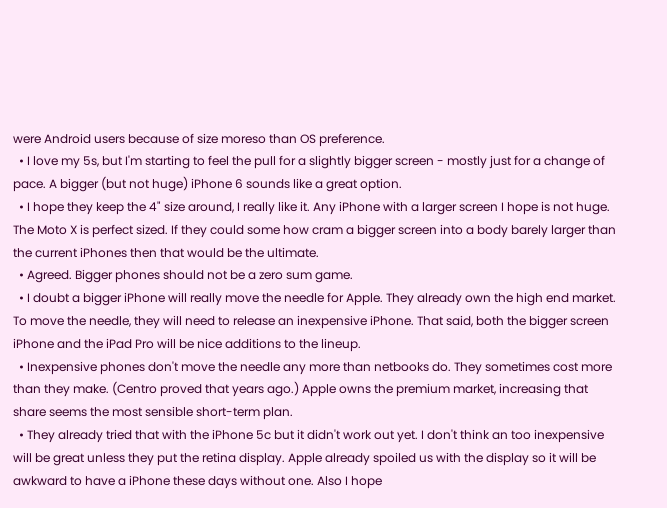were Android users because of size moreso than OS preference.
  • I love my 5s, but I'm starting to feel the pull for a slightly bigger screen - mostly just for a change of pace. A bigger (but not huge) iPhone 6 sounds like a great option.
  • I hope they keep the 4" size around, I really like it. Any iPhone with a larger screen I hope is not huge. The Moto X is perfect sized. If they could some how cram a bigger screen into a body barely larger than the current iPhones then that would be the ultimate.
  • Agreed. Bigger phones should not be a zero sum game.
  • I doubt a bigger iPhone will really move the needle for Apple. They already own the high end market. To move the needle, they will need to release an inexpensive iPhone. That said, both the bigger screen iPhone and the iPad Pro will be nice additions to the lineup.
  • Inexpensive phones don't move the needle any more than netbooks do. They sometimes cost more than they make. (Centro proved that years ago.) Apple owns the premium market, increasing that share seems the most sensible short-term plan.
  • They already tried that with the iPhone 5c but it didn't work out yet. I don't think an too inexpensive will be great unless they put the retina display. Apple already spoiled us with the display so it will be awkward to have a iPhone these days without one. Also I hope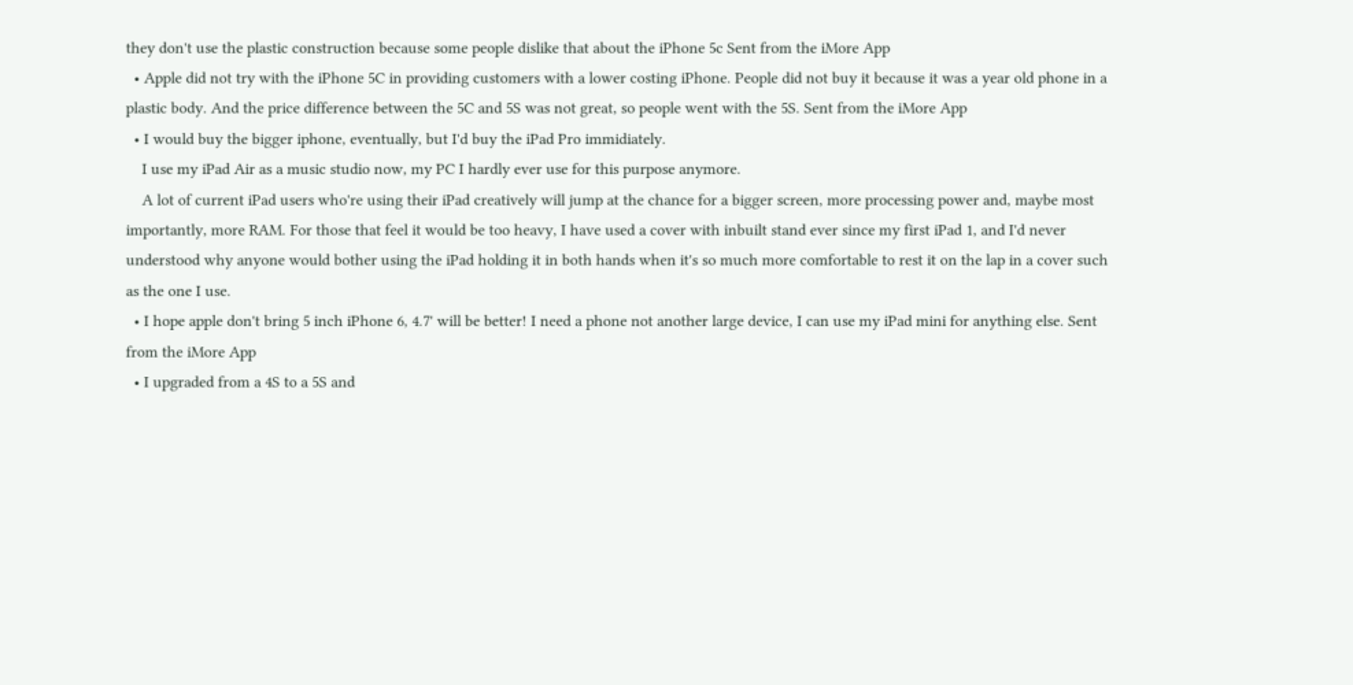they don't use the plastic construction because some people dislike that about the iPhone 5c Sent from the iMore App
  • Apple did not try with the iPhone 5C in providing customers with a lower costing iPhone. People did not buy it because it was a year old phone in a plastic body. And the price difference between the 5C and 5S was not great, so people went with the 5S. Sent from the iMore App
  • I would buy the bigger iphone, eventually, but I'd buy the iPad Pro immidiately.
    I use my iPad Air as a music studio now, my PC I hardly ever use for this purpose anymore.
    A lot of current iPad users who're using their iPad creatively will jump at the chance for a bigger screen, more processing power and, maybe most importantly, more RAM. For those that feel it would be too heavy, I have used a cover with inbuilt stand ever since my first iPad 1, and I'd never understood why anyone would bother using the iPad holding it in both hands when it's so much more comfortable to rest it on the lap in a cover such as the one I use.
  • I hope apple don't bring 5 inch iPhone 6, 4.7' will be better! I need a phone not another large device, I can use my iPad mini for anything else. Sent from the iMore App
  • I upgraded from a 4S to a 5S and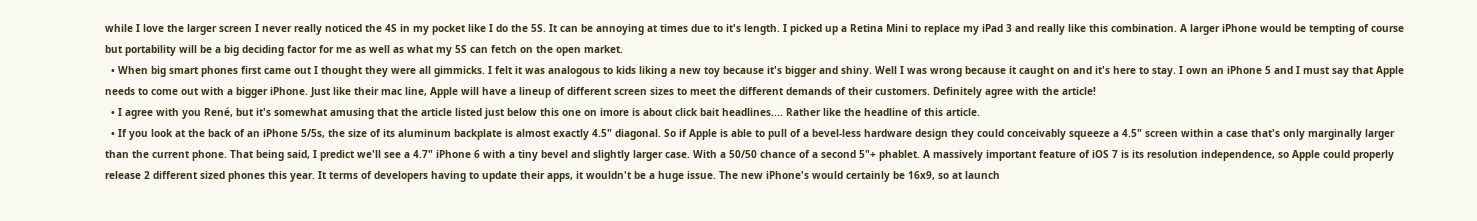while I love the larger screen I never really noticed the 4S in my pocket like I do the 5S. It can be annoying at times due to it's length. I picked up a Retina Mini to replace my iPad 3 and really like this combination. A larger iPhone would be tempting of course but portability will be a big deciding factor for me as well as what my 5S can fetch on the open market.
  • When big smart phones first came out I thought they were all gimmicks. I felt it was analogous to kids liking a new toy because it's bigger and shiny. Well I was wrong because it caught on and it's here to stay. I own an iPhone 5 and I must say that Apple needs to come out with a bigger iPhone. Just like their mac line, Apple will have a lineup of different screen sizes to meet the different demands of their customers. Definitely agree with the article!
  • I agree with you René, but it's somewhat amusing that the article listed just below this one on imore is about click bait headlines.... Rather like the headline of this article.
  • If you look at the back of an iPhone 5/5s, the size of its aluminum backplate is almost exactly 4.5" diagonal. So if Apple is able to pull of a bevel-less hardware design they could conceivably squeeze a 4.5" screen within a case that's only marginally larger than the current phone. That being said, I predict we'll see a 4.7" iPhone 6 with a tiny bevel and slightly larger case. With a 50/50 chance of a second 5"+ phablet. A massively important feature of iOS 7 is its resolution independence, so Apple could properly release 2 different sized phones this year. It terms of developers having to update their apps, it wouldn't be a huge issue. The new iPhone's would certainly be 16x9, so at launch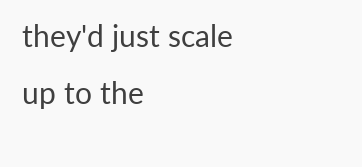they'd just scale up to the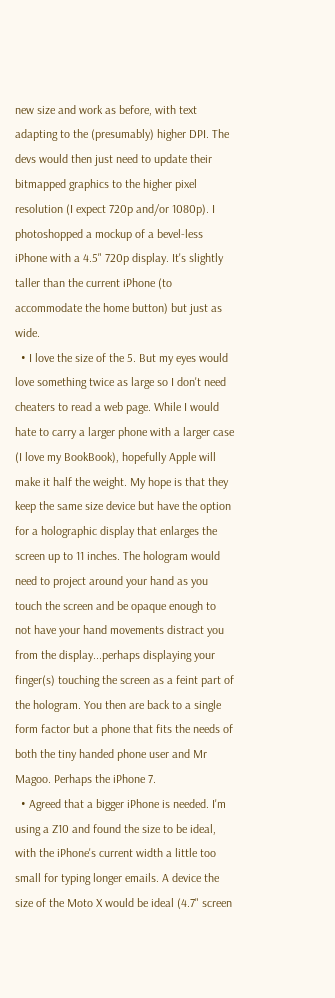new size and work as before, with text adapting to the (presumably) higher DPI. The devs would then just need to update their bitmapped graphics to the higher pixel resolution (I expect 720p and/or 1080p). I photoshopped a mockup of a bevel-less iPhone with a 4.5" 720p display. It's slightly taller than the current iPhone (to accommodate the home button) but just as wide.
  • I love the size of the 5. But my eyes would love something twice as large so I don't need cheaters to read a web page. While I would hate to carry a larger phone with a larger case (I love my BookBook), hopefully Apple will make it half the weight. My hope is that they keep the same size device but have the option for a holographic display that enlarges the screen up to 11 inches. The hologram would need to project around your hand as you touch the screen and be opaque enough to not have your hand movements distract you from the display...perhaps displaying your finger(s) touching the screen as a feint part of the hologram. You then are back to a single form factor but a phone that fits the needs of both the tiny handed phone user and Mr Magoo. Perhaps the iPhone 7.
  • Agreed that a bigger iPhone is needed. I'm using a Z10 and found the size to be ideal, with the iPhone's current width a little too small for typing longer emails. A device the size of the Moto X would be ideal (4.7" screen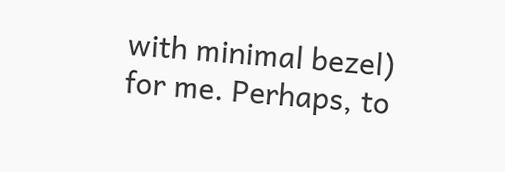with minimal bezel) for me. Perhaps, to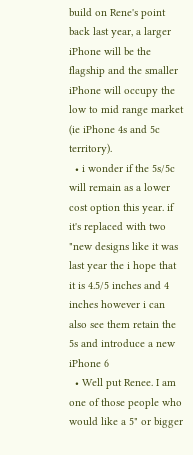build on Rene's point back last year, a larger iPhone will be the flagship and the smaller iPhone will occupy the low to mid range market (ie iPhone 4s and 5c territory).
  • i wonder if the 5s/5c will remain as a lower cost option this year. if it's replaced with two "new designs like it was last year the i hope that it is 4.5/5 inches and 4 inches however i can also see them retain the 5s and introduce a new iPhone 6
  • Well put Renee. I am one of those people who would like a 5" or bigger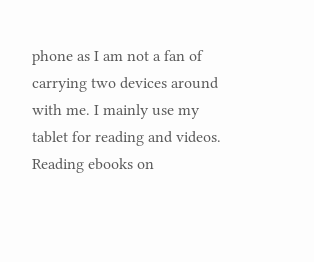phone as I am not a fan of carrying two devices around with me. I mainly use my tablet for reading and videos. Reading ebooks on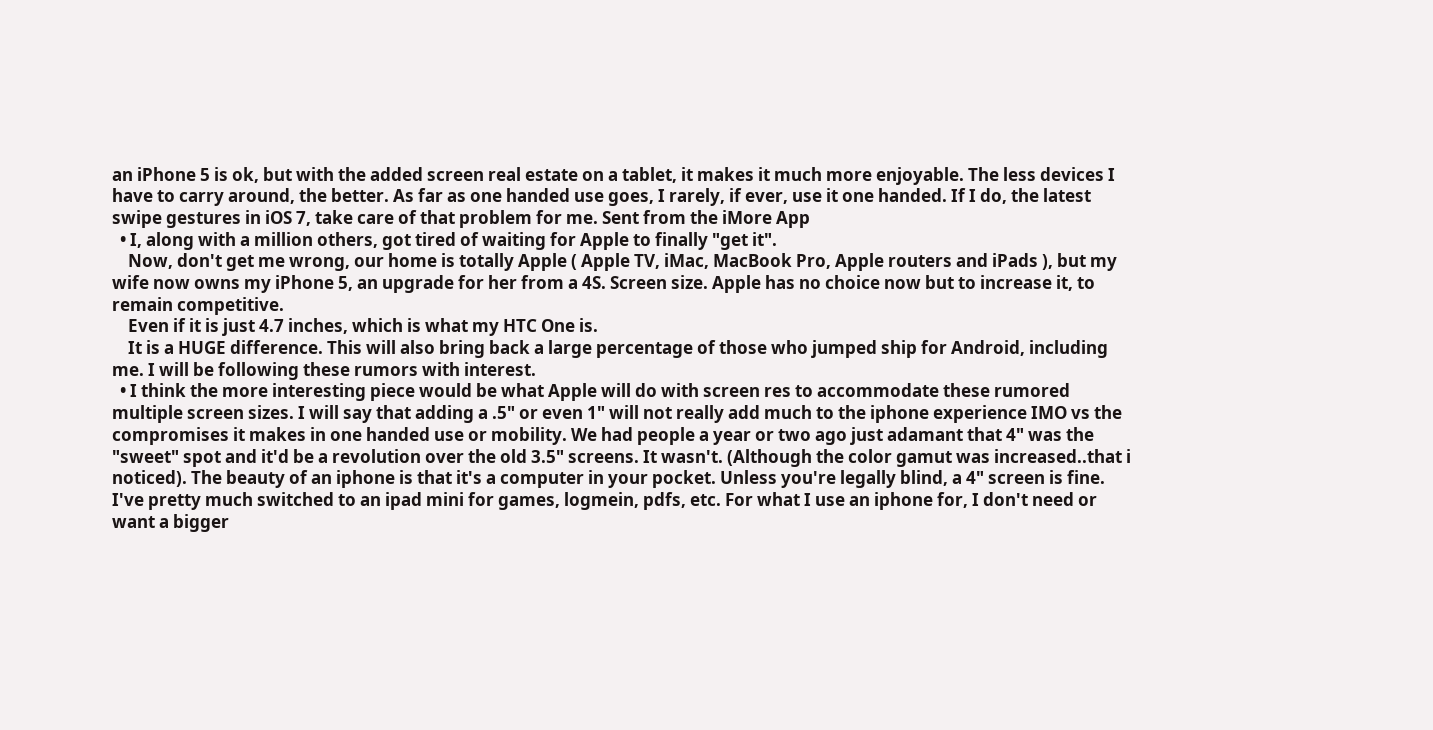an iPhone 5 is ok, but with the added screen real estate on a tablet, it makes it much more enjoyable. The less devices I have to carry around, the better. As far as one handed use goes, I rarely, if ever, use it one handed. If I do, the latest swipe gestures in iOS 7, take care of that problem for me. Sent from the iMore App
  • I, along with a million others, got tired of waiting for Apple to finally "get it".
    Now, don't get me wrong, our home is totally Apple ( Apple TV, iMac, MacBook Pro, Apple routers and iPads ), but my wife now owns my iPhone 5, an upgrade for her from a 4S. Screen size. Apple has no choice now but to increase it, to remain competitive.
    Even if it is just 4.7 inches, which is what my HTC One is.
    It is a HUGE difference. This will also bring back a large percentage of those who jumped ship for Android, including me. I will be following these rumors with interest.
  • I think the more interesting piece would be what Apple will do with screen res to accommodate these rumored multiple screen sizes. I will say that adding a .5" or even 1" will not really add much to the iphone experience IMO vs the compromises it makes in one handed use or mobility. We had people a year or two ago just adamant that 4" was the "sweet" spot and it'd be a revolution over the old 3.5" screens. It wasn't. (Although the color gamut was increased..that i noticed). The beauty of an iphone is that it's a computer in your pocket. Unless you're legally blind, a 4" screen is fine. I've pretty much switched to an ipad mini for games, logmein, pdfs, etc. For what I use an iphone for, I don't need or want a bigger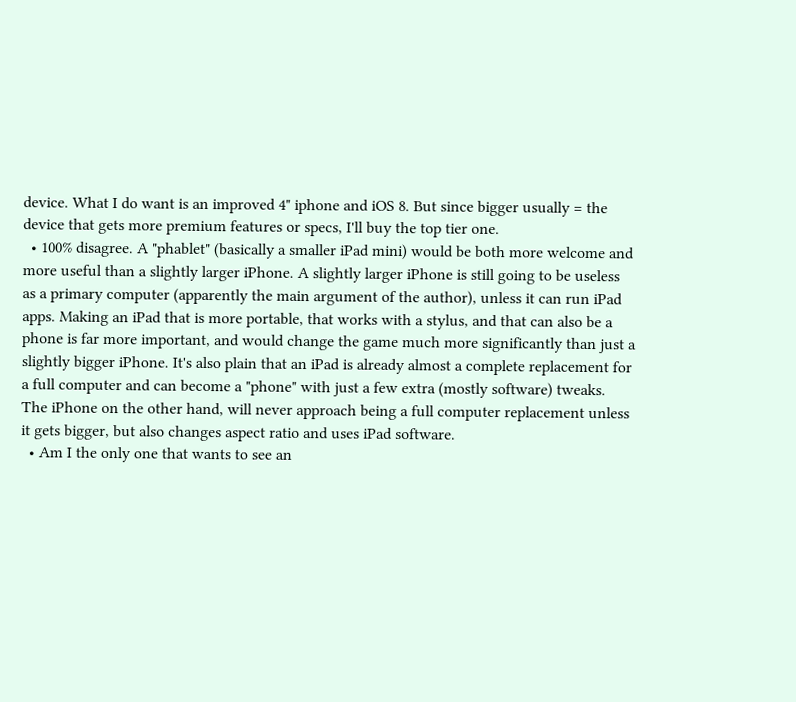device. What I do want is an improved 4" iphone and iOS 8. But since bigger usually = the device that gets more premium features or specs, I'll buy the top tier one.
  • 100% disagree. A "phablet" (basically a smaller iPad mini) would be both more welcome and more useful than a slightly larger iPhone. A slightly larger iPhone is still going to be useless as a primary computer (apparently the main argument of the author), unless it can run iPad apps. Making an iPad that is more portable, that works with a stylus, and that can also be a phone is far more important, and would change the game much more significantly than just a slightly bigger iPhone. It's also plain that an iPad is already almost a complete replacement for a full computer and can become a "phone" with just a few extra (mostly software) tweaks. The iPhone on the other hand, will never approach being a full computer replacement unless it gets bigger, but also changes aspect ratio and uses iPad software.
  • Am I the only one that wants to see an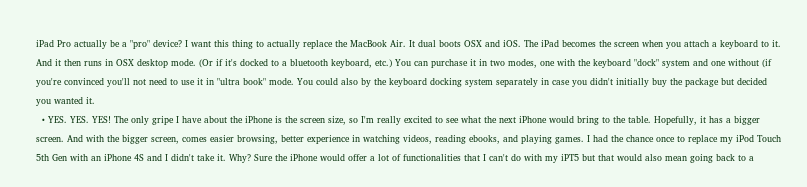iPad Pro actually be a "pro" device? I want this thing to actually replace the MacBook Air. It dual boots OSX and iOS. The iPad becomes the screen when you attach a keyboard to it. And it then runs in OSX desktop mode. (Or if it's docked to a bluetooth keyboard, etc.) You can purchase it in two modes, one with the keyboard "dock" system and one without (if you're convinced you'll not need to use it in "ultra book" mode. You could also by the keyboard docking system separately in case you didn't initially buy the package but decided you wanted it.
  • YES. YES. YES! The only gripe I have about the iPhone is the screen size, so I'm really excited to see what the next iPhone would bring to the table. Hopefully, it has a bigger screen. And with the bigger screen, comes easier browsing, better experience in watching videos, reading ebooks, and playing games. I had the chance once to replace my iPod Touch 5th Gen with an iPhone 4S and I didn't take it. Why? Sure the iPhone would offer a lot of functionalities that I can't do with my iPT5 but that would also mean going back to a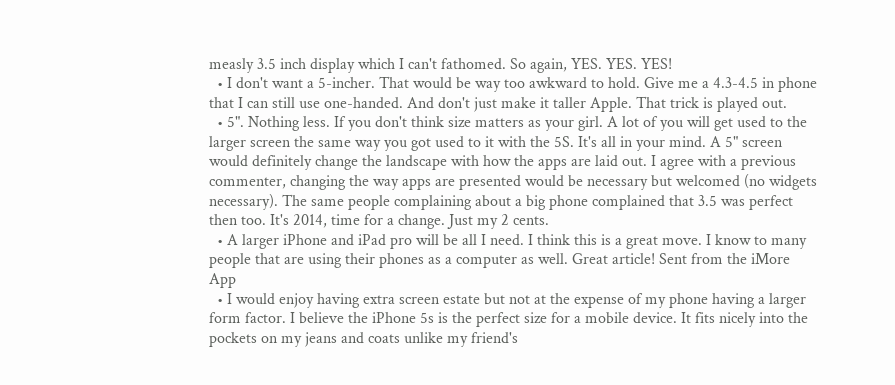measly 3.5 inch display which I can't fathomed. So again, YES. YES. YES!
  • I don't want a 5-incher. That would be way too awkward to hold. Give me a 4.3-4.5 in phone that I can still use one-handed. And don't just make it taller Apple. That trick is played out.
  • 5". Nothing less. If you don't think size matters as your girl. A lot of you will get used to the larger screen the same way you got used to it with the 5S. It's all in your mind. A 5" screen would definitely change the landscape with how the apps are laid out. I agree with a previous commenter, changing the way apps are presented would be necessary but welcomed (no widgets necessary). The same people complaining about a big phone complained that 3.5 was perfect then too. It's 2014, time for a change. Just my 2 cents.
  • A larger iPhone and iPad pro will be all I need. I think this is a great move. I know to many people that are using their phones as a computer as well. Great article! Sent from the iMore App
  • I would enjoy having extra screen estate but not at the expense of my phone having a larger form factor. I believe the iPhone 5s is the perfect size for a mobile device. It fits nicely into the pockets on my jeans and coats unlike my friend's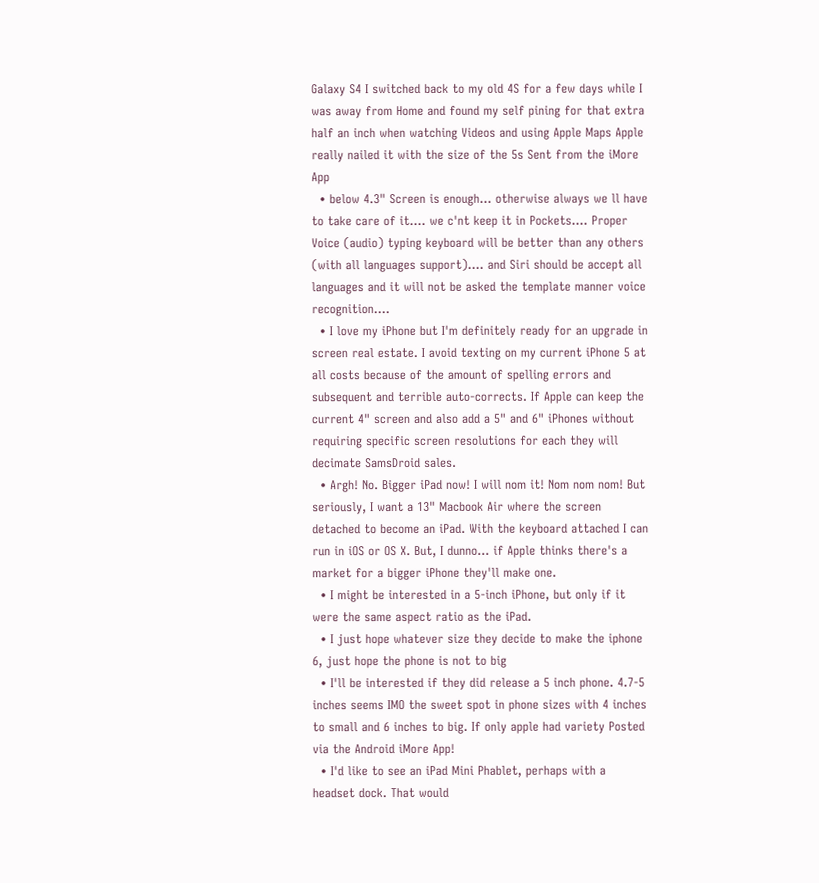Galaxy S4 I switched back to my old 4S for a few days while I was away from Home and found my self pining for that extra half an inch when watching Videos and using Apple Maps Apple really nailed it with the size of the 5s Sent from the iMore App
  • below 4.3" Screen is enough... otherwise always we ll have to take care of it.... we c'nt keep it in Pockets.... Proper Voice (audio) typing keyboard will be better than any others (with all languages support).... and Siri should be accept all languages and it will not be asked the template manner voice recognition....
  • I love my iPhone but I'm definitely ready for an upgrade in screen real estate. I avoid texting on my current iPhone 5 at all costs because of the amount of spelling errors and subsequent and terrible auto-corrects. If Apple can keep the current 4" screen and also add a 5" and 6" iPhones without requiring specific screen resolutions for each they will decimate SamsDroid sales.
  • Argh! No. Bigger iPad now! I will nom it! Nom nom nom! But seriously, I want a 13" Macbook Air where the screen detached to become an iPad. With the keyboard attached I can run in iOS or OS X. But, I dunno... if Apple thinks there's a market for a bigger iPhone they'll make one.
  • I might be interested in a 5-inch iPhone, but only if it were the same aspect ratio as the iPad.
  • I just hope whatever size they decide to make the iphone 6, just hope the phone is not to big
  • I'll be interested if they did release a 5 inch phone. 4.7-5 inches seems IMO the sweet spot in phone sizes with 4 inches to small and 6 inches to big. If only apple had variety Posted via the Android iMore App!
  • I'd like to see an iPad Mini Phablet, perhaps with a headset dock. That would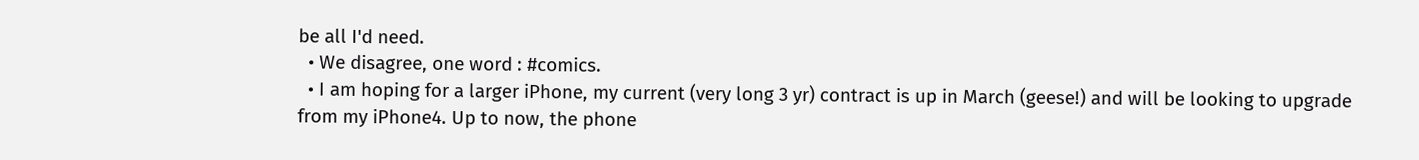be all I'd need.
  • We disagree, one word : #comics.
  • I am hoping for a larger iPhone, my current (very long 3 yr) contract is up in March (geese!) and will be looking to upgrade from my iPhone4. Up to now, the phone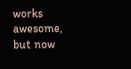works awesome, but now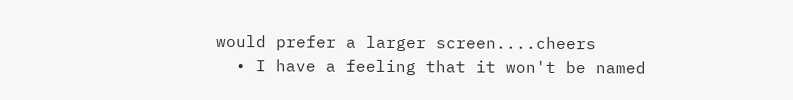would prefer a larger screen....cheers
  • I have a feeling that it won't be named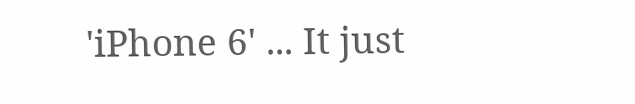'iPhone 6' ... It just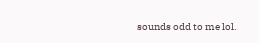sounds odd to me lol.